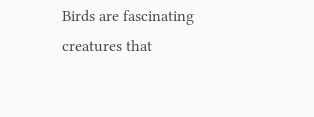Birds are fascinating creatures that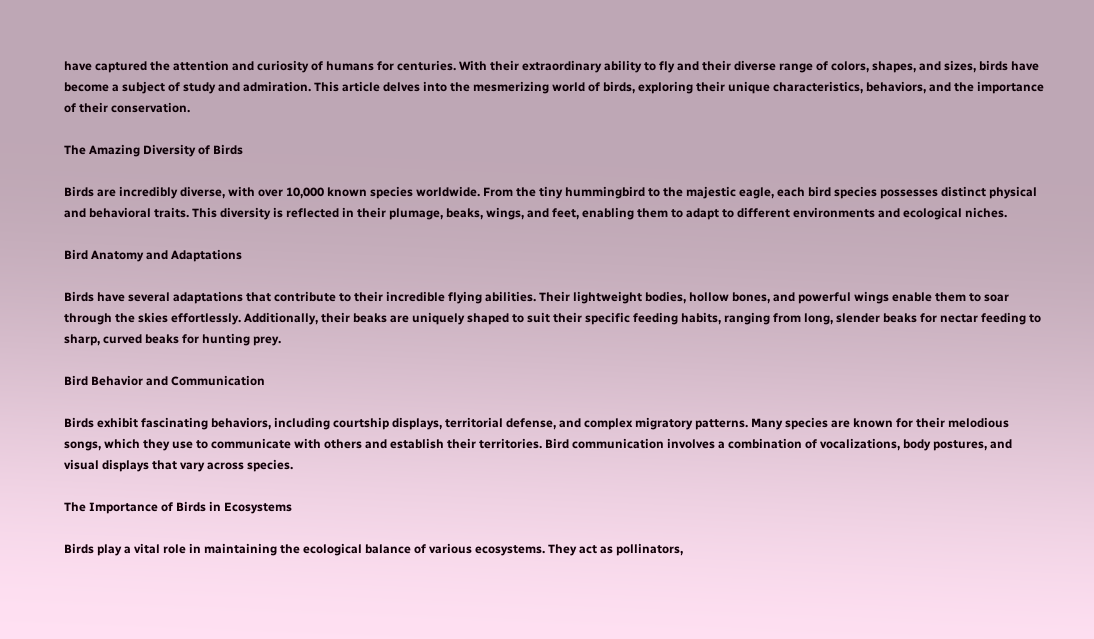have captured the attention and curiosity of humans for centuries. With their extraordinary ability to fly and their diverse range of colors, shapes, and sizes, birds have become a subject of study and admiration. This article delves into the mesmerizing world of birds, exploring their unique characteristics, behaviors, and the importance of their conservation.

The Amazing Diversity of Birds

Birds are incredibly diverse, with over 10,000 known species worldwide. From the tiny hummingbird to the majestic eagle, each bird species possesses distinct physical and behavioral traits. This diversity is reflected in their plumage, beaks, wings, and feet, enabling them to adapt to different environments and ecological niches.

Bird Anatomy and Adaptations

Birds have several adaptations that contribute to their incredible flying abilities. Their lightweight bodies, hollow bones, and powerful wings enable them to soar through the skies effortlessly. Additionally, their beaks are uniquely shaped to suit their specific feeding habits, ranging from long, slender beaks for nectar feeding to sharp, curved beaks for hunting prey.

Bird Behavior and Communication

Birds exhibit fascinating behaviors, including courtship displays, territorial defense, and complex migratory patterns. Many species are known for their melodious songs, which they use to communicate with others and establish their territories. Bird communication involves a combination of vocalizations, body postures, and visual displays that vary across species.

The Importance of Birds in Ecosystems

Birds play a vital role in maintaining the ecological balance of various ecosystems. They act as pollinators,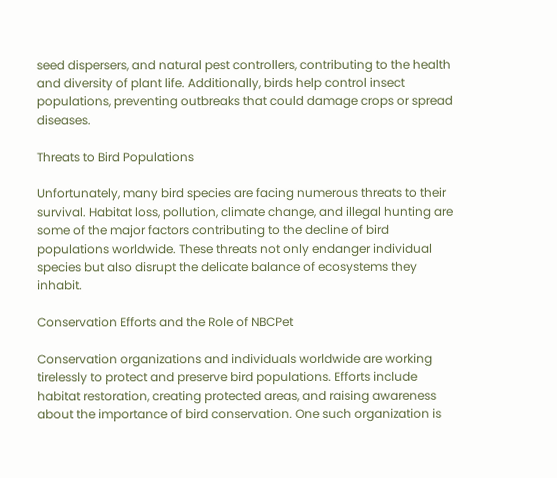seed dispersers, and natural pest controllers, contributing to the health and diversity of plant life. Additionally, birds help control insect populations, preventing outbreaks that could damage crops or spread diseases.

Threats to Bird Populations

Unfortunately, many bird species are facing numerous threats to their survival. Habitat loss, pollution, climate change, and illegal hunting are some of the major factors contributing to the decline of bird populations worldwide. These threats not only endanger individual species but also disrupt the delicate balance of ecosystems they inhabit.

Conservation Efforts and the Role of NBCPet

Conservation organizations and individuals worldwide are working tirelessly to protect and preserve bird populations. Efforts include habitat restoration, creating protected areas, and raising awareness about the importance of bird conservation. One such organization is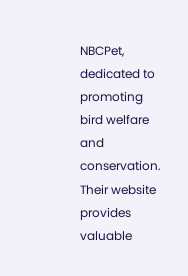NBCPet, dedicated to promoting bird welfare and conservation. Their website provides valuable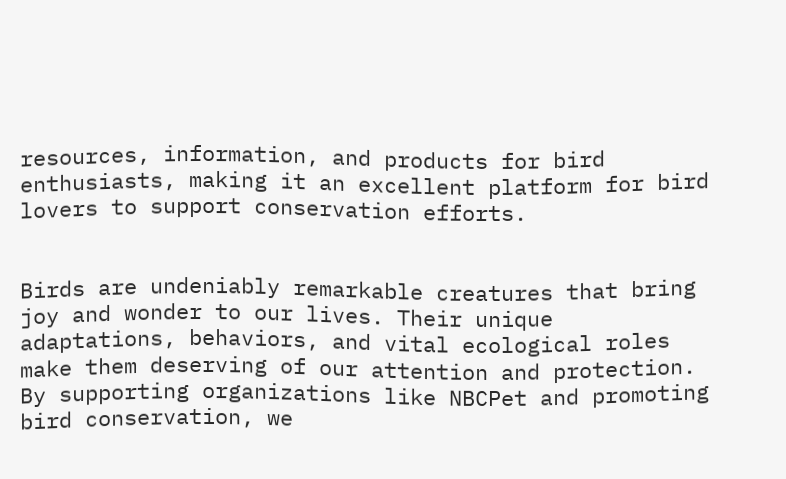resources, information, and products for bird enthusiasts, making it an excellent platform for bird lovers to support conservation efforts.


Birds are undeniably remarkable creatures that bring joy and wonder to our lives. Their unique adaptations, behaviors, and vital ecological roles make them deserving of our attention and protection. By supporting organizations like NBCPet and promoting bird conservation, we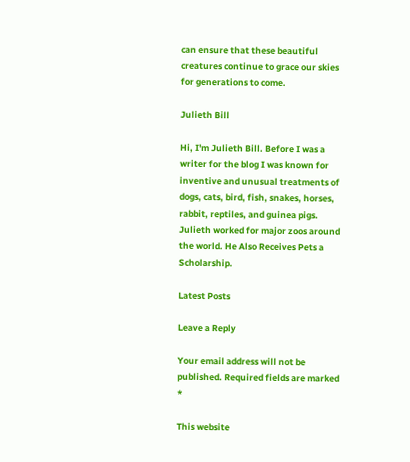can ensure that these beautiful creatures continue to grace our skies for generations to come.

Julieth Bill

Hi, I'm Julieth Bill. Before I was a writer for the blog I was known for inventive and unusual treatments of dogs, cats, bird, fish, snakes, horses, rabbit, reptiles, and guinea pigs. Julieth worked for major zoos around the world. He Also Receives Pets a Scholarship.

Latest Posts

Leave a Reply

Your email address will not be published. Required fields are marked *

This website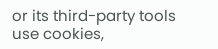or its third-party tools use cookies,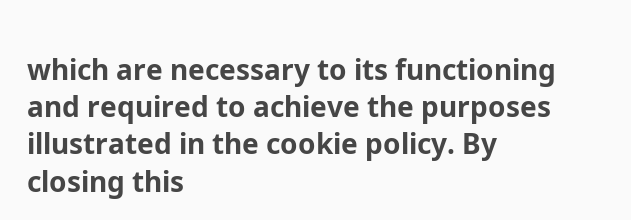which are necessary to its functioning and required to achieve the purposes illustrated in the cookie policy. By closing this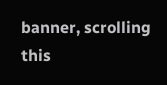banner, scrolling this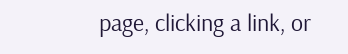page, clicking a link, or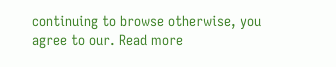continuing to browse otherwise, you agree to our. Read more